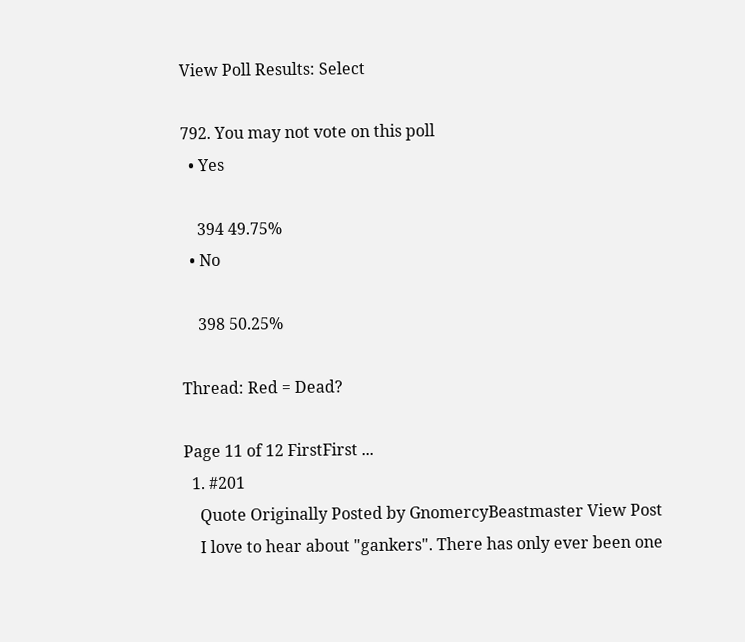View Poll Results: Select

792. You may not vote on this poll
  • Yes

    394 49.75%
  • No

    398 50.25%

Thread: Red = Dead?

Page 11 of 12 FirstFirst ...
  1. #201
    Quote Originally Posted by GnomercyBeastmaster View Post
    I love to hear about "gankers". There has only ever been one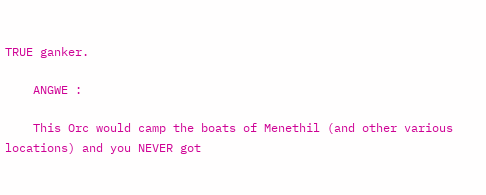TRUE ganker.

    ANGWE :

    This Orc would camp the boats of Menethil (and other various locations) and you NEVER got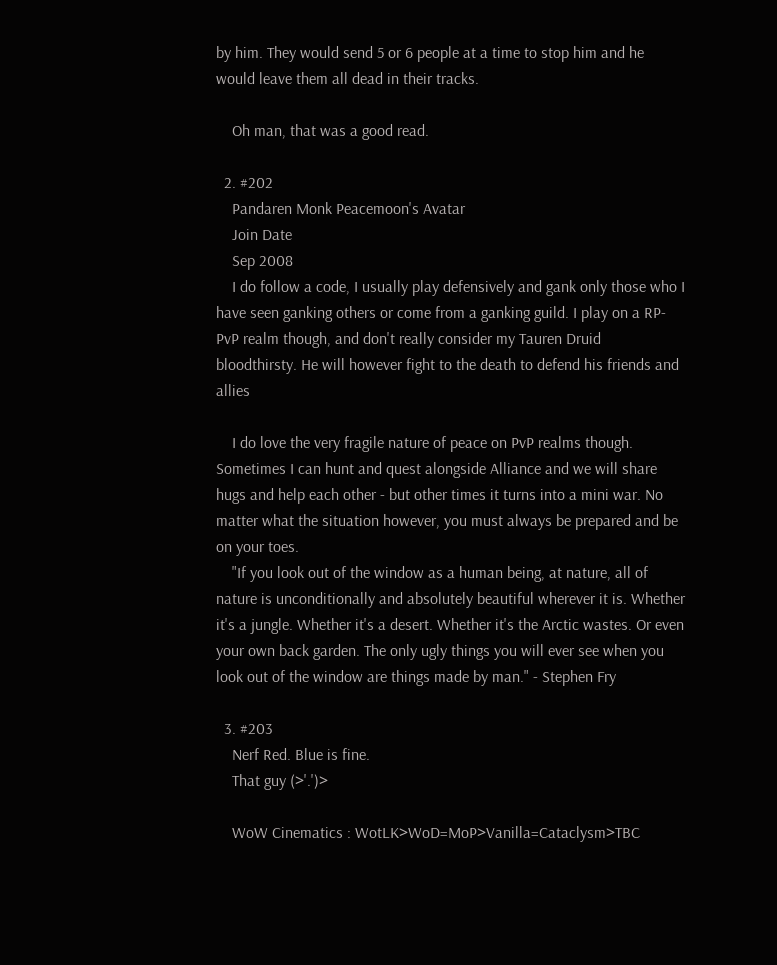by him. They would send 5 or 6 people at a time to stop him and he would leave them all dead in their tracks.

    Oh man, that was a good read.

  2. #202
    Pandaren Monk Peacemoon's Avatar
    Join Date
    Sep 2008
    I do follow a code, I usually play defensively and gank only those who I have seen ganking others or come from a ganking guild. I play on a RP-PvP realm though, and don't really consider my Tauren Druid bloodthirsty. He will however fight to the death to defend his friends and allies

    I do love the very fragile nature of peace on PvP realms though. Sometimes I can hunt and quest alongside Alliance and we will share hugs and help each other - but other times it turns into a mini war. No matter what the situation however, you must always be prepared and be on your toes.
    "If you look out of the window as a human being, at nature, all of nature is unconditionally and absolutely beautiful wherever it is. Whether it's a jungle. Whether it's a desert. Whether it's the Arctic wastes. Or even your own back garden. The only ugly things you will ever see when you look out of the window are things made by man." - Stephen Fry

  3. #203
    Nerf Red. Blue is fine.
    That guy (>'.')>

    WoW Cinematics : WotLK>WoD=MoP>Vanilla=Cataclysm>TBC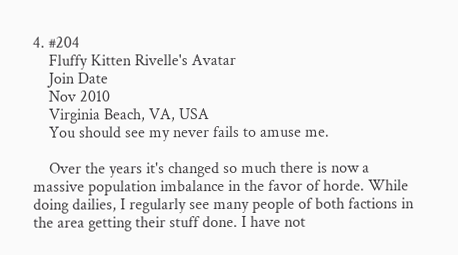4. #204
    Fluffy Kitten Rivelle's Avatar
    Join Date
    Nov 2010
    Virginia Beach, VA, USA
    You should see my never fails to amuse me.

    Over the years it's changed so much there is now a massive population imbalance in the favor of horde. While doing dailies, I regularly see many people of both factions in the area getting their stuff done. I have not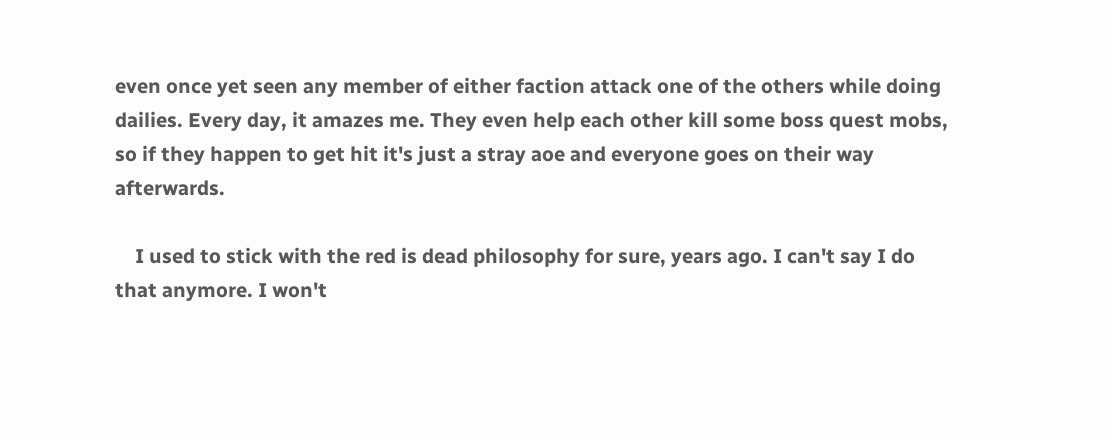even once yet seen any member of either faction attack one of the others while doing dailies. Every day, it amazes me. They even help each other kill some boss quest mobs, so if they happen to get hit it's just a stray aoe and everyone goes on their way afterwards.

    I used to stick with the red is dead philosophy for sure, years ago. I can't say I do that anymore. I won't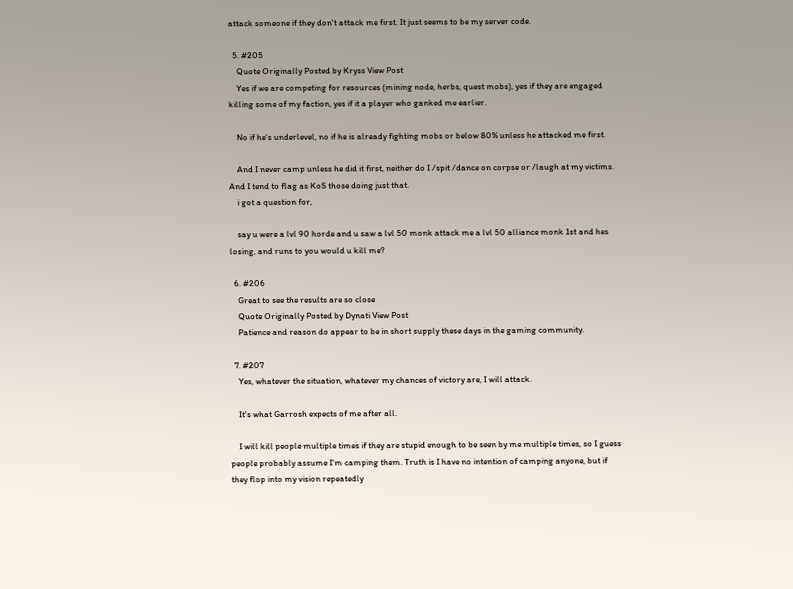attack someone if they don't attack me first. It just seems to be my server code.

  5. #205
    Quote Originally Posted by Kryss View Post
    Yes if we are competing for resources (mining node, herbs, quest mobs), yes if they are engaged killing some of my faction, yes if it a player who ganked me earlier.

    No if he's underlevel, no if he is already fighting mobs or below 80% unless he attacked me first.

    And I never camp unless he did it first, neither do I /spit /dance on corpse or /laugh at my victims. And I tend to flag as KoS those doing just that.
    i got a question for,

    say u were a lvl 90 horde and u saw a lvl 50 monk attack me a lvl 50 alliance monk 1st and hes losing, and runs to you would u kill me?

  6. #206
    Great to see the results are so close
    Quote Originally Posted by Dynati View Post
    Patience and reason do appear to be in short supply these days in the gaming community.

  7. #207
    Yes, whatever the situation, whatever my chances of victory are, I will attack.

    It's what Garrosh expects of me after all.

    I will kill people multiple times if they are stupid enough to be seen by me multiple times, so I guess people probably assume I'm camping them. Truth is I have no intention of camping anyone, but if they flop into my vision repeatedly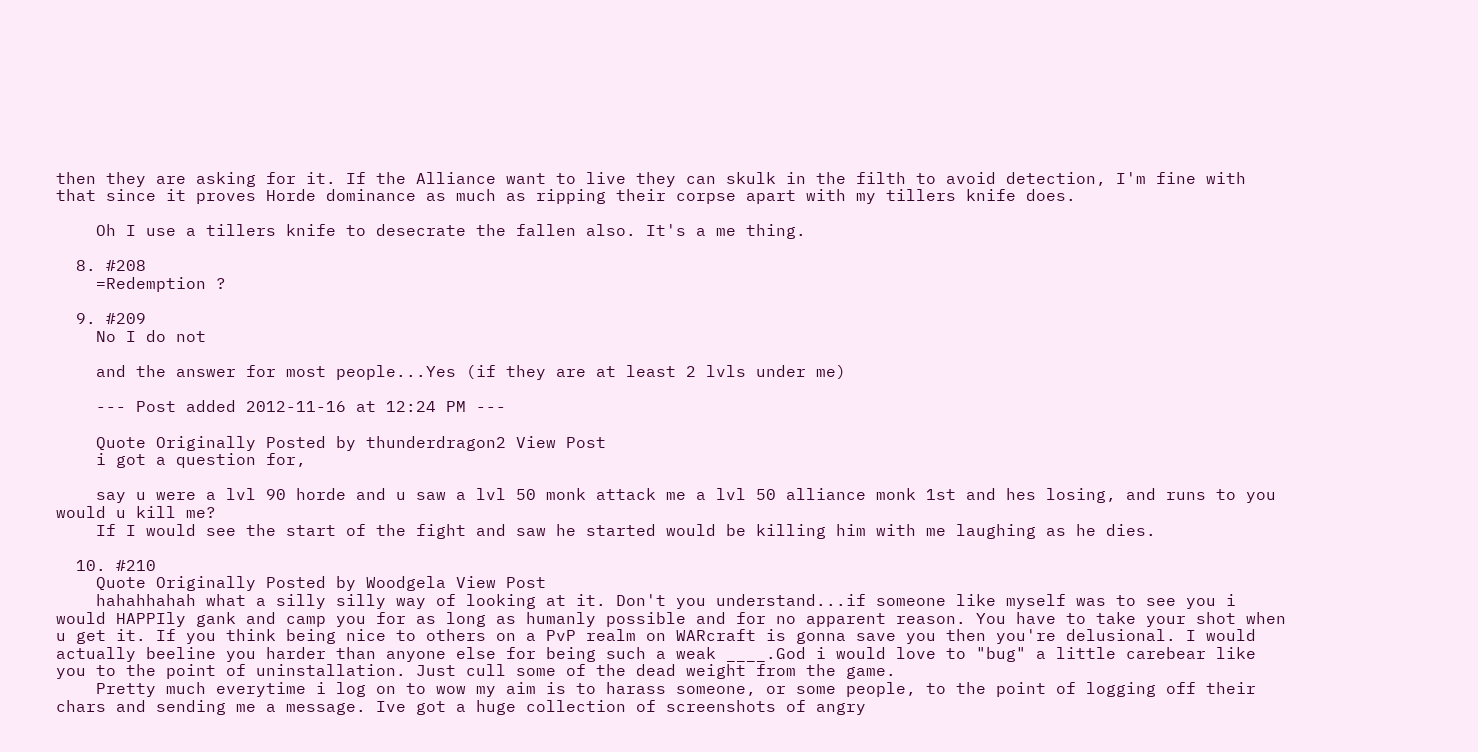then they are asking for it. If the Alliance want to live they can skulk in the filth to avoid detection, I'm fine with that since it proves Horde dominance as much as ripping their corpse apart with my tillers knife does.

    Oh I use a tillers knife to desecrate the fallen also. It's a me thing.

  8. #208
    =Redemption ?

  9. #209
    No I do not

    and the answer for most people...Yes (if they are at least 2 lvls under me)

    --- Post added 2012-11-16 at 12:24 PM ---

    Quote Originally Posted by thunderdragon2 View Post
    i got a question for,

    say u were a lvl 90 horde and u saw a lvl 50 monk attack me a lvl 50 alliance monk 1st and hes losing, and runs to you would u kill me?
    If I would see the start of the fight and saw he started would be killing him with me laughing as he dies.

  10. #210
    Quote Originally Posted by Woodgela View Post
    hahahhahah what a silly silly way of looking at it. Don't you understand...if someone like myself was to see you i would HAPPIly gank and camp you for as long as humanly possible and for no apparent reason. You have to take your shot when u get it. If you think being nice to others on a PvP realm on WARcraft is gonna save you then you're delusional. I would actually beeline you harder than anyone else for being such a weak ____.God i would love to "bug" a little carebear like you to the point of uninstallation. Just cull some of the dead weight from the game.
    Pretty much everytime i log on to wow my aim is to harass someone, or some people, to the point of logging off their chars and sending me a message. Ive got a huge collection of screenshots of angry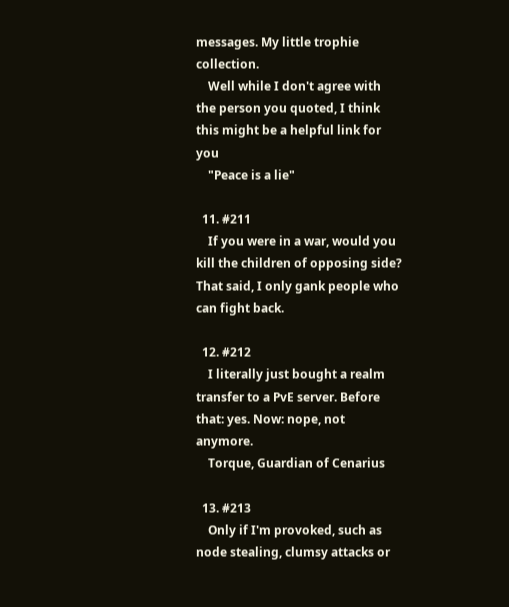messages. My little trophie collection.
    Well while I don't agree with the person you quoted, I think this might be a helpful link for you
    "Peace is a lie"

  11. #211
    If you were in a war, would you kill the children of opposing side? That said, I only gank people who can fight back.

  12. #212
    I literally just bought a realm transfer to a PvE server. Before that: yes. Now: nope, not anymore.
    Torque, Guardian of Cenarius

  13. #213
    Only if I'm provoked, such as node stealing, clumsy attacks or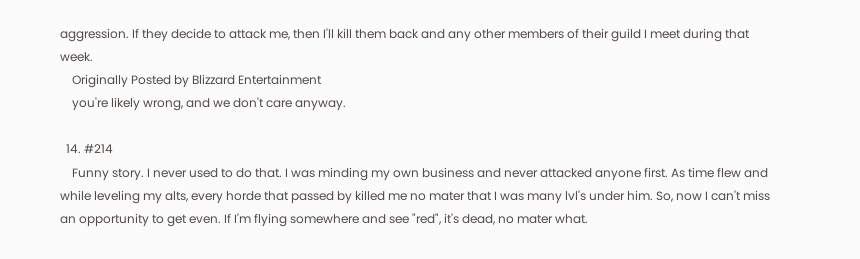aggression. If they decide to attack me, then I'll kill them back and any other members of their guild I meet during that week.
    Originally Posted by Blizzard Entertainment
    you're likely wrong, and we don't care anyway.

  14. #214
    Funny story. I never used to do that. I was minding my own business and never attacked anyone first. As time flew and while leveling my alts, every horde that passed by killed me no mater that I was many lvl's under him. So, now I can't miss an opportunity to get even. If I'm flying somewhere and see "red", it's dead, no mater what.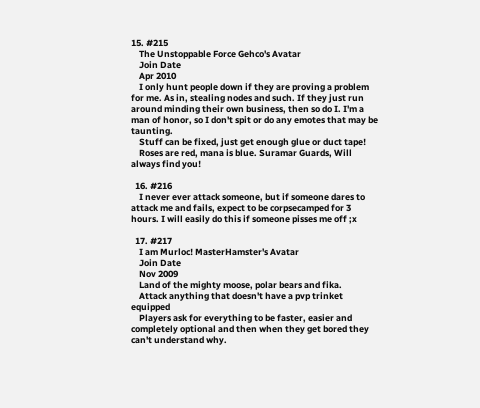15. #215
    The Unstoppable Force Gehco's Avatar
    Join Date
    Apr 2010
    I only hunt people down if they are proving a problem for me. As in, stealing nodes and such. If they just run around minding their own business, then so do I. I'm a man of honor, so I don't spit or do any emotes that may be taunting.
    Stuff can be fixed, just get enough glue or duct tape!
    Roses are red, mana is blue. Suramar Guards, Will always find you!

  16. #216
    I never ever attack someone, but if someone dares to attack me and fails, expect to be corpsecamped for 3 hours. I will easily do this if someone pisses me off ;x

  17. #217
    I am Murloc! MasterHamster's Avatar
    Join Date
    Nov 2009
    Land of the mighty moose, polar bears and fika.
    Attack anything that doesn't have a pvp trinket equipped
    Players ask for everything to be faster, easier and completely optional and then when they get bored they can't understand why.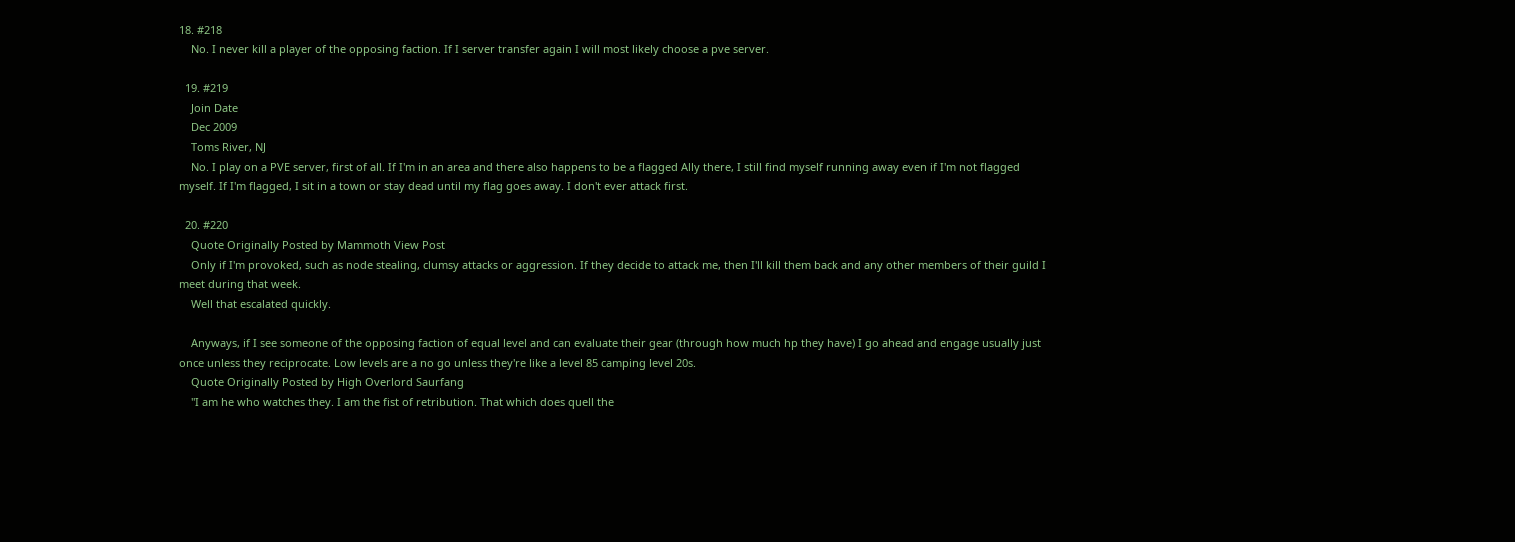18. #218
    No. I never kill a player of the opposing faction. If I server transfer again I will most likely choose a pve server.

  19. #219
    Join Date
    Dec 2009
    Toms River, NJ
    No. I play on a PVE server, first of all. If I'm in an area and there also happens to be a flagged Ally there, I still find myself running away even if I'm not flagged myself. If I'm flagged, I sit in a town or stay dead until my flag goes away. I don't ever attack first.

  20. #220
    Quote Originally Posted by Mammoth View Post
    Only if I'm provoked, such as node stealing, clumsy attacks or aggression. If they decide to attack me, then I'll kill them back and any other members of their guild I meet during that week.
    Well that escalated quickly.

    Anyways, if I see someone of the opposing faction of equal level and can evaluate their gear (through how much hp they have) I go ahead and engage usually just once unless they reciprocate. Low levels are a no go unless they're like a level 85 camping level 20s.
    Quote Originally Posted by High Overlord Saurfang
    "I am he who watches they. I am the fist of retribution. That which does quell the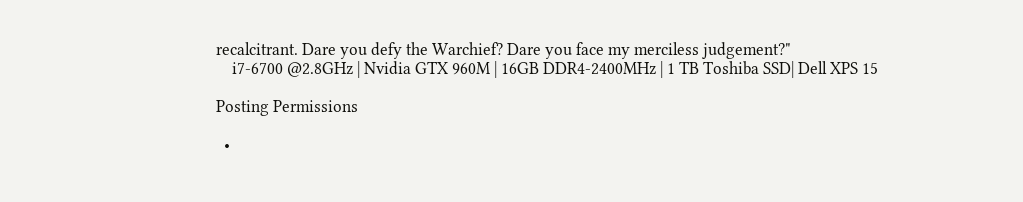recalcitrant. Dare you defy the Warchief? Dare you face my merciless judgement?"
    i7-6700 @2.8GHz | Nvidia GTX 960M | 16GB DDR4-2400MHz | 1 TB Toshiba SSD| Dell XPS 15

Posting Permissions

  •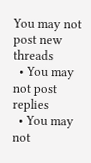You may not post new threads
  • You may not post replies
  • You may not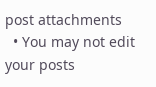post attachments
  • You may not edit your posts